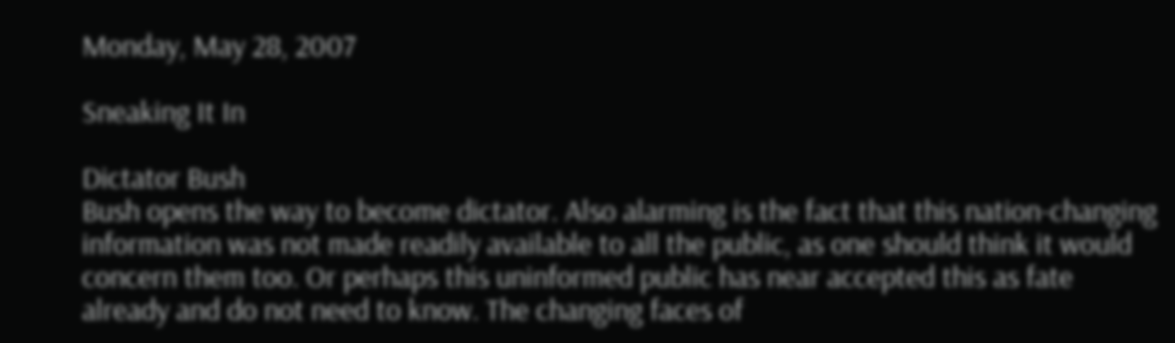Monday, May 28, 2007

Sneaking It In

Dictator Bush
Bush opens the way to become dictator. Also alarming is the fact that this nation-changing information was not made readily available to all the public, as one should think it would concern them too. Or perhaps this uninformed public has near accepted this as fate already and do not need to know. The changing faces of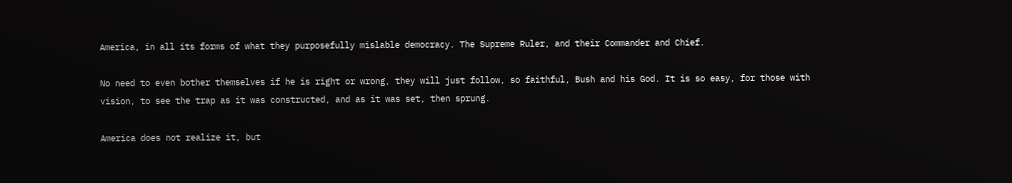America, in all its forms of what they purposefully mislable democracy. The Supreme Ruler, and their Commander and Chief.

No need to even bother themselves if he is right or wrong, they will just follow, so faithful, Bush and his God. It is so easy, for those with vision, to see the trap as it was constructed, and as it was set, then sprung.

America does not realize it, but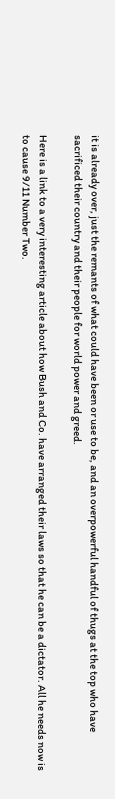it is already over, just the remants of what could have been or use to be, and an overpowerful handful of thugs at the top who have sacrificed their country and their people for world power and greed.

Here is a link to a very interesting article about how Bush and Co. have arranged their laws so that he can be a dictator. All he needs now is to cause 9/11 Number Two.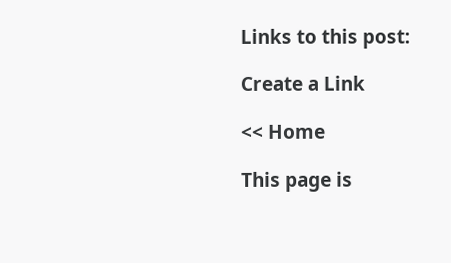Links to this post:

Create a Link

<< Home

This page is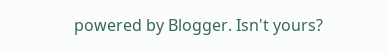powered by Blogger. Isn't yours?